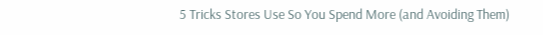5 Tricks Stores Use So You Spend More (and Avoiding Them)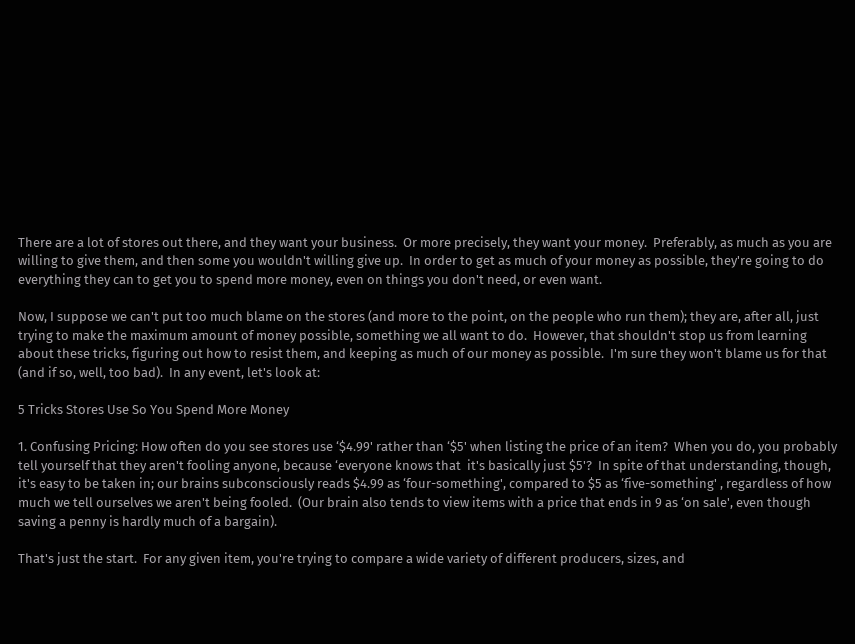There are a lot of stores out there, and they want your business.  Or more precisely, they want your money.  Preferably, as much as you are willing to give them, and then some you wouldn't willing give up.  In order to get as much of your money as possible, they're going to do everything they can to get you to spend more money, even on things you don't need, or even want.

Now, I suppose we can't put too much blame on the stores (and more to the point, on the people who run them); they are, after all, just trying to make the maximum amount of money possible, something we all want to do.  However, that shouldn't stop us from learning about these tricks, figuring out how to resist them, and keeping as much of our money as possible.  I'm sure they won't blame us for that (and if so, well, too bad).  In any event, let's look at:

5 Tricks Stores Use So You Spend More Money

1. Confusing Pricing: How often do you see stores use ‘$4.99' rather than ‘$5' when listing the price of an item?  When you do, you probably tell yourself that they aren't fooling anyone, because ‘everyone knows that  it's basically just $5'?  In spite of that understanding, though, it's easy to be taken in; our brains subconsciously reads $4.99 as ‘four-something', compared to $5 as ‘five-something' , regardless of how much we tell ourselves we aren't being fooled.  (Our brain also tends to view items with a price that ends in 9 as ‘on sale', even though saving a penny is hardly much of a bargain).

That's just the start.  For any given item, you're trying to compare a wide variety of different producers, sizes, and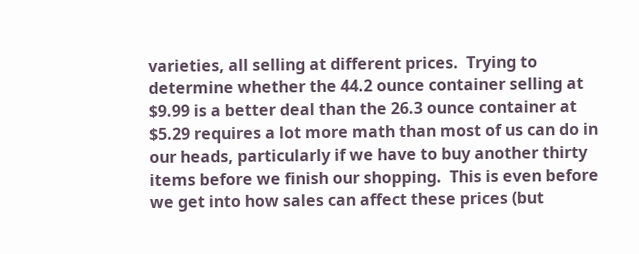varieties, all selling at different prices.  Trying to determine whether the 44.2 ounce container selling at $9.99 is a better deal than the 26.3 ounce container at $5.29 requires a lot more math than most of us can do in our heads, particularly if we have to buy another thirty items before we finish our shopping.  This is even before we get into how sales can affect these prices (but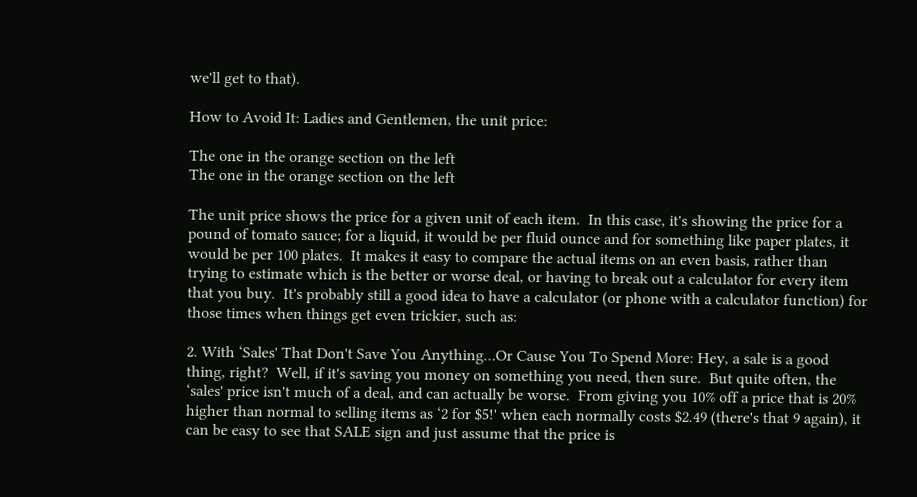we'll get to that).

How to Avoid It: Ladies and Gentlemen, the unit price:

The one in the orange section on the left
The one in the orange section on the left

The unit price shows the price for a given unit of each item.  In this case, it's showing the price for a pound of tomato sauce; for a liquid, it would be per fluid ounce and for something like paper plates, it would be per 100 plates.  It makes it easy to compare the actual items on an even basis, rather than trying to estimate which is the better or worse deal, or having to break out a calculator for every item that you buy.  It's probably still a good idea to have a calculator (or phone with a calculator function) for those times when things get even trickier, such as:

2. With ‘Sales' That Don't Save You Anything…Or Cause You To Spend More: Hey, a sale is a good thing, right?  Well, if it's saving you money on something you need, then sure.  But quite often, the ‘sales' price isn't much of a deal, and can actually be worse.  From giving you 10% off a price that is 20% higher than normal to selling items as ‘2 for $5!' when each normally costs $2.49 (there's that 9 again), it can be easy to see that SALE sign and just assume that the price is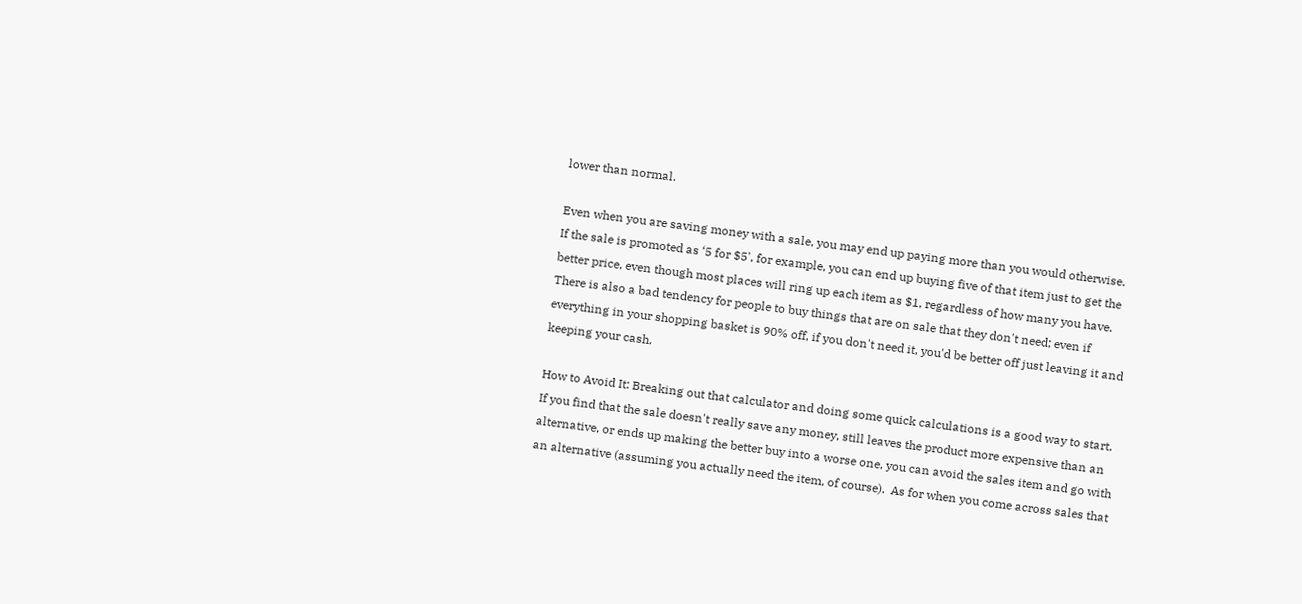lower than normal.

Even when you are saving money with a sale, you may end up paying more than you would otherwise.  If the sale is promoted as ‘5 for $5', for example, you can end up buying five of that item just to get the better price, even though most places will ring up each item as $1, regardless of how many you have.  There is also a bad tendency for people to buy things that are on sale that they don't need; even if everything in your shopping basket is 90% off, if you don't need it, you'd be better off just leaving it and keeping your cash.

How to Avoid It: Breaking out that calculator and doing some quick calculations is a good way to start.  If you find that the sale doesn't really save any money, still leaves the product more expensive than an alternative, or ends up making the better buy into a worse one, you can avoid the sales item and go with an alternative (assuming you actually need the item, of course).  As for when you come across sales that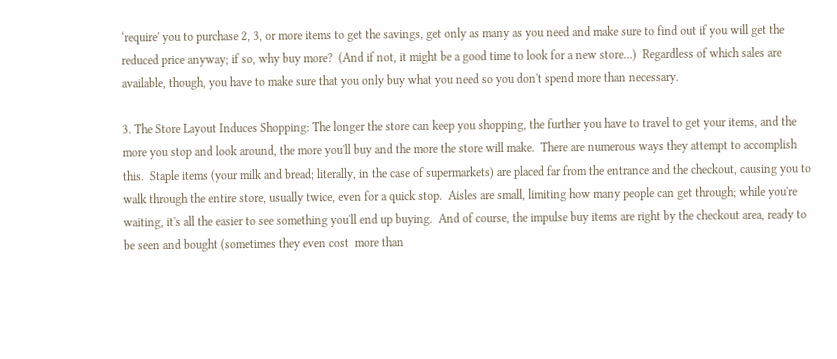‘require' you to purchase 2, 3, or more items to get the savings, get only as many as you need and make sure to find out if you will get the reduced price anyway; if so, why buy more?  (And if not, it might be a good time to look for a new store…)  Regardless of which sales are available, though, you have to make sure that you only buy what you need so you don't spend more than necessary.

3. The Store Layout Induces Shopping: The longer the store can keep you shopping, the further you have to travel to get your items, and the more you stop and look around, the more you'll buy and the more the store will make.  There are numerous ways they attempt to accomplish this.  Staple items (your milk and bread; literally, in the case of supermarkets) are placed far from the entrance and the checkout, causing you to walk through the entire store, usually twice, even for a quick stop.  Aisles are small, limiting how many people can get through; while you're waiting, it's all the easier to see something you'll end up buying.  And of course, the impulse buy items are right by the checkout area, ready to be seen and bought (sometimes they even cost  more than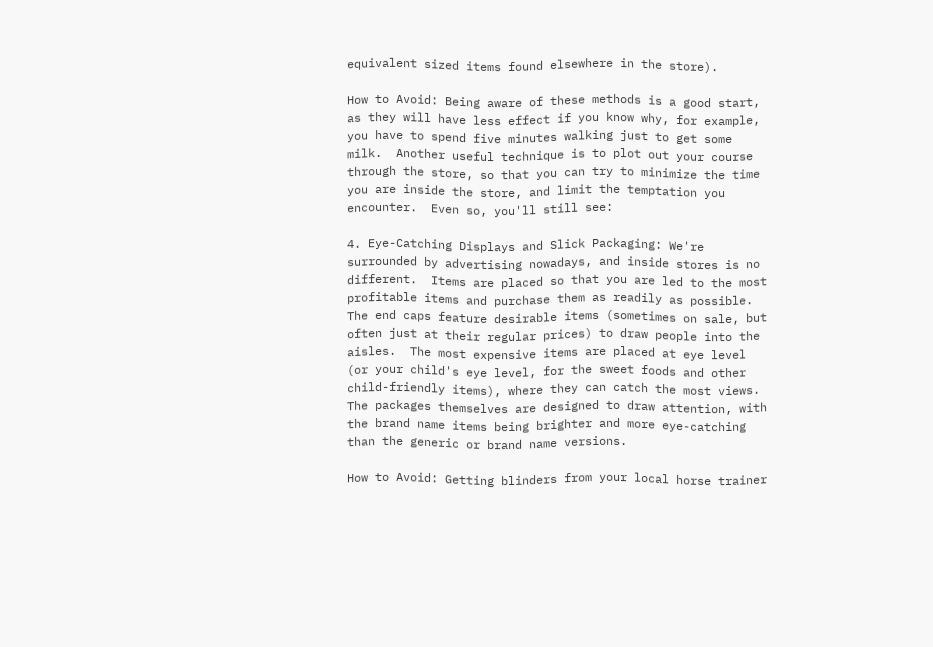equivalent sized items found elsewhere in the store).

How to Avoid: Being aware of these methods is a good start, as they will have less effect if you know why, for example, you have to spend five minutes walking just to get some milk.  Another useful technique is to plot out your course through the store, so that you can try to minimize the time you are inside the store, and limit the temptation you encounter.  Even so, you'll still see:

4. Eye-Catching Displays and Slick Packaging: We're surrounded by advertising nowadays, and inside stores is no different.  Items are placed so that you are led to the most profitable items and purchase them as readily as possible.  The end caps feature desirable items (sometimes on sale, but often just at their regular prices) to draw people into the aisles.  The most expensive items are placed at eye level (or your child's eye level, for the sweet foods and other child-friendly items), where they can catch the most views.  The packages themselves are designed to draw attention, with the brand name items being brighter and more eye-catching than the generic or brand name versions.

How to Avoid: Getting blinders from your local horse trainer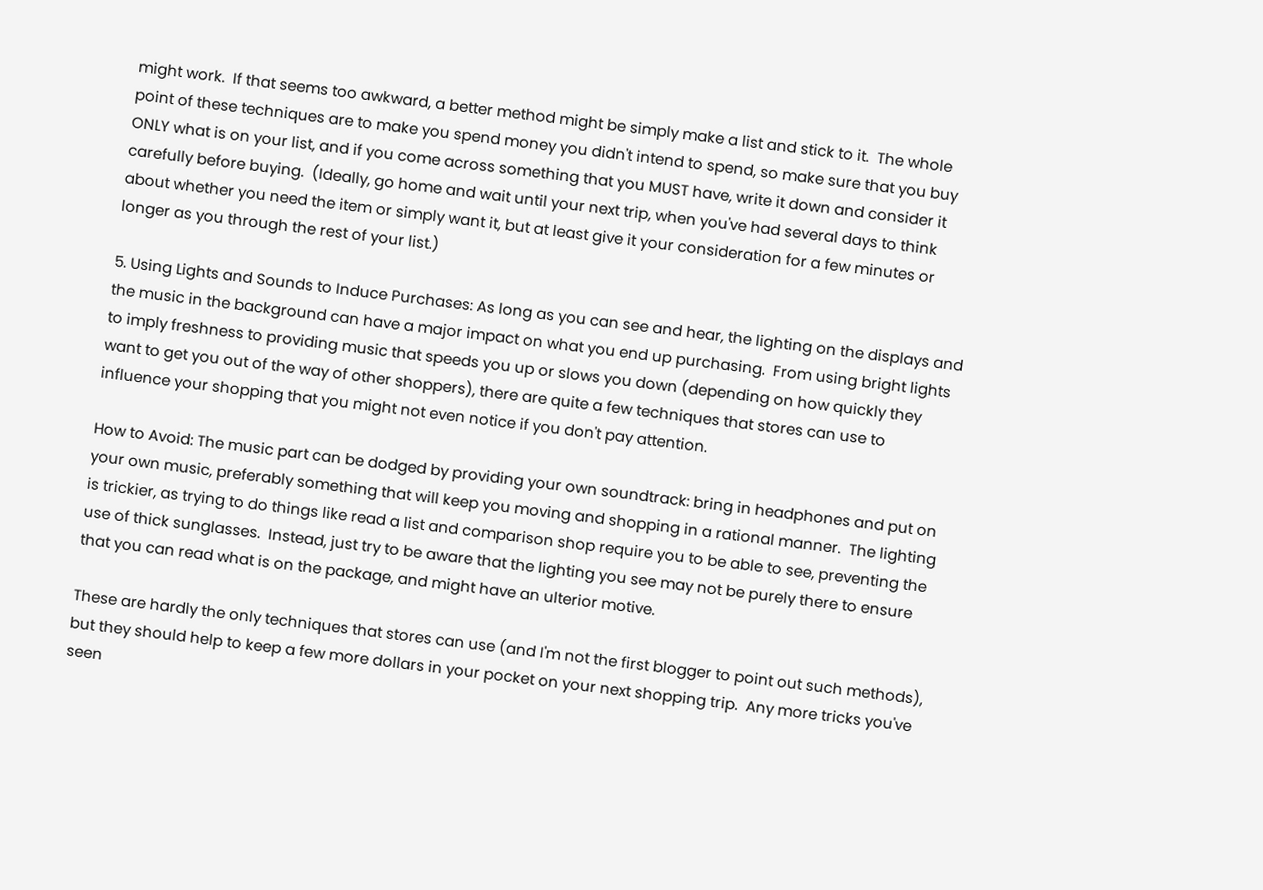might work.  If that seems too awkward, a better method might be simply make a list and stick to it.  The whole point of these techniques are to make you spend money you didn't intend to spend, so make sure that you buy ONLY what is on your list, and if you come across something that you MUST have, write it down and consider it carefully before buying.  (Ideally, go home and wait until your next trip, when you've had several days to think about whether you need the item or simply want it, but at least give it your consideration for a few minutes or longer as you through the rest of your list.)

5. Using Lights and Sounds to Induce Purchases: As long as you can see and hear, the lighting on the displays and the music in the background can have a major impact on what you end up purchasing.  From using bright lights to imply freshness to providing music that speeds you up or slows you down (depending on how quickly they want to get you out of the way of other shoppers), there are quite a few techniques that stores can use to influence your shopping that you might not even notice if you don't pay attention.

How to Avoid: The music part can be dodged by providing your own soundtrack: bring in headphones and put on your own music, preferably something that will keep you moving and shopping in a rational manner.  The lighting is trickier, as trying to do things like read a list and comparison shop require you to be able to see, preventing the use of thick sunglasses.  Instead, just try to be aware that the lighting you see may not be purely there to ensure that you can read what is on the package, and might have an ulterior motive.

These are hardly the only techniques that stores can use (and I'm not the first blogger to point out such methods), but they should help to keep a few more dollars in your pocket on your next shopping trip.  Any more tricks you've seen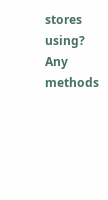stores using?  Any methods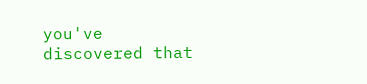you've discovered that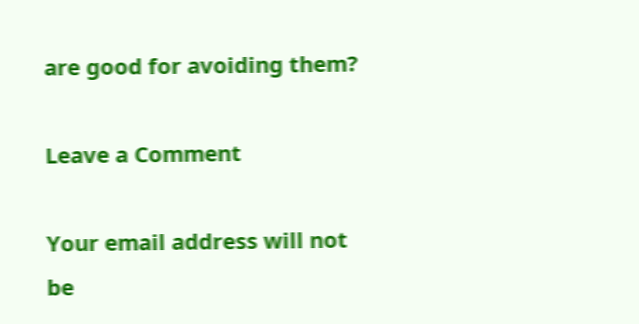are good for avoiding them?

Leave a Comment

Your email address will not be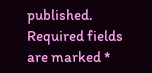published. Required fields are marked *